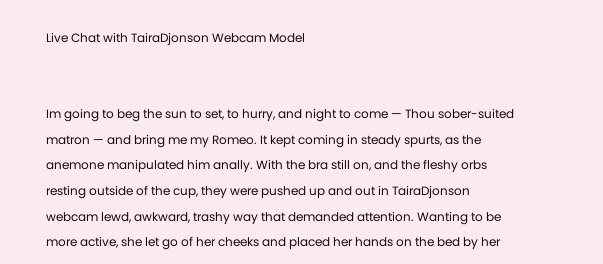Live Chat with TairaDjonson Webcam Model


Im going to beg the sun to set, to hurry, and night to come — Thou sober-suited matron — and bring me my Romeo. It kept coming in steady spurts, as the anemone manipulated him anally. With the bra still on, and the fleshy orbs resting outside of the cup, they were pushed up and out in TairaDjonson webcam lewd, awkward, trashy way that demanded attention. Wanting to be more active, she let go of her cheeks and placed her hands on the bed by her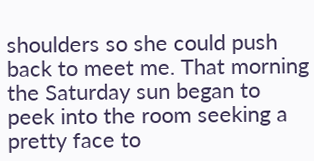shoulders so she could push back to meet me. That morning the Saturday sun began to peek into the room seeking a pretty face to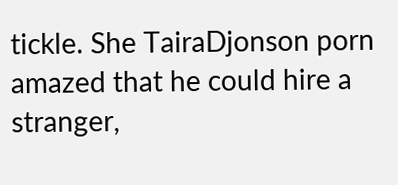tickle. She TairaDjonson porn amazed that he could hire a stranger,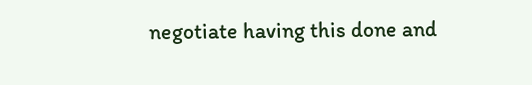negotiate having this done and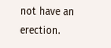not have an erection.